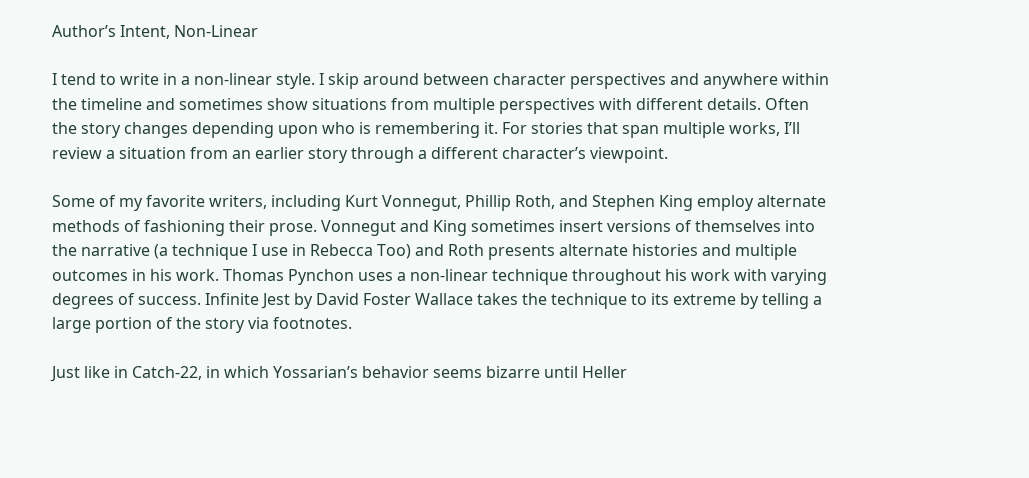Author’s Intent, Non-Linear

I tend to write in a non-linear style. I skip around between character perspectives and anywhere within the timeline and sometimes show situations from multiple perspectives with different details. Often the story changes depending upon who is remembering it. For stories that span multiple works, I’ll review a situation from an earlier story through a different character’s viewpoint.

Some of my favorite writers, including Kurt Vonnegut, Phillip Roth, and Stephen King employ alternate methods of fashioning their prose. Vonnegut and King sometimes insert versions of themselves into the narrative (a technique I use in Rebecca Too) and Roth presents alternate histories and multiple outcomes in his work. Thomas Pynchon uses a non-linear technique throughout his work with varying degrees of success. Infinite Jest by David Foster Wallace takes the technique to its extreme by telling a large portion of the story via footnotes.

Just like in Catch-22, in which Yossarian’s behavior seems bizarre until Heller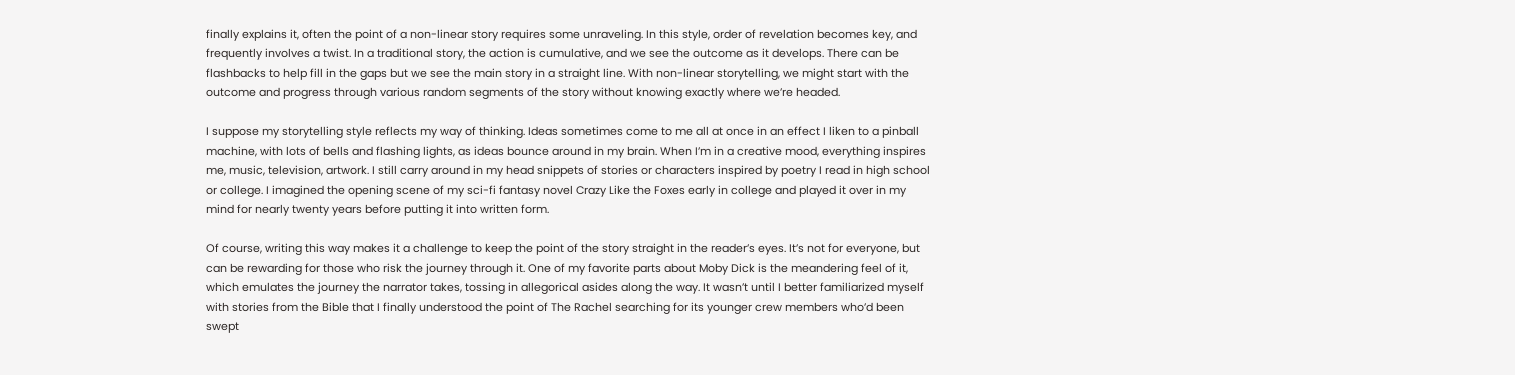finally explains it, often the point of a non-linear story requires some unraveling. In this style, order of revelation becomes key, and frequently involves a twist. In a traditional story, the action is cumulative, and we see the outcome as it develops. There can be flashbacks to help fill in the gaps but we see the main story in a straight line. With non-linear storytelling, we might start with the outcome and progress through various random segments of the story without knowing exactly where we’re headed.

I suppose my storytelling style reflects my way of thinking. Ideas sometimes come to me all at once in an effect I liken to a pinball machine, with lots of bells and flashing lights, as ideas bounce around in my brain. When I’m in a creative mood, everything inspires me, music, television, artwork. I still carry around in my head snippets of stories or characters inspired by poetry I read in high school or college. I imagined the opening scene of my sci-fi fantasy novel Crazy Like the Foxes early in college and played it over in my mind for nearly twenty years before putting it into written form.

Of course, writing this way makes it a challenge to keep the point of the story straight in the reader’s eyes. It’s not for everyone, but can be rewarding for those who risk the journey through it. One of my favorite parts about Moby Dick is the meandering feel of it, which emulates the journey the narrator takes, tossing in allegorical asides along the way. It wasn’t until I better familiarized myself with stories from the Bible that I finally understood the point of The Rachel searching for its younger crew members who’d been swept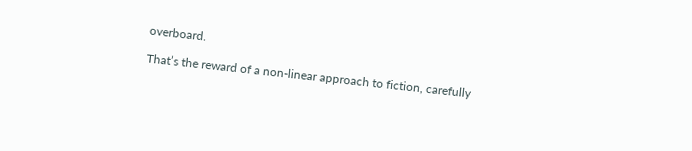overboard.

That’s the reward of a non-linear approach to fiction, carefully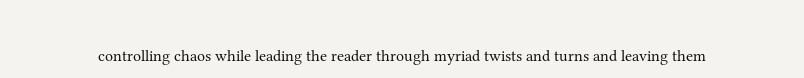controlling chaos while leading the reader through myriad twists and turns and leaving them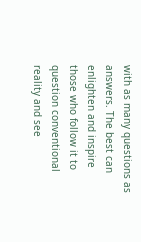with as many questions as answers. The best can enlighten and inspire those who follow it to question conventional reality and see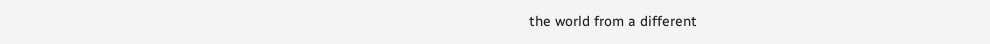the world from a different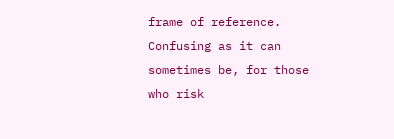frame of reference. Confusing as it can sometimes be, for those who risk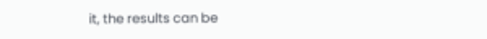it, the results can be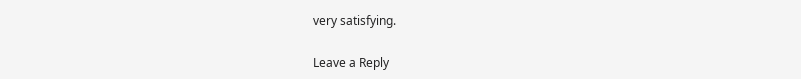very satisfying.

Leave a Reply